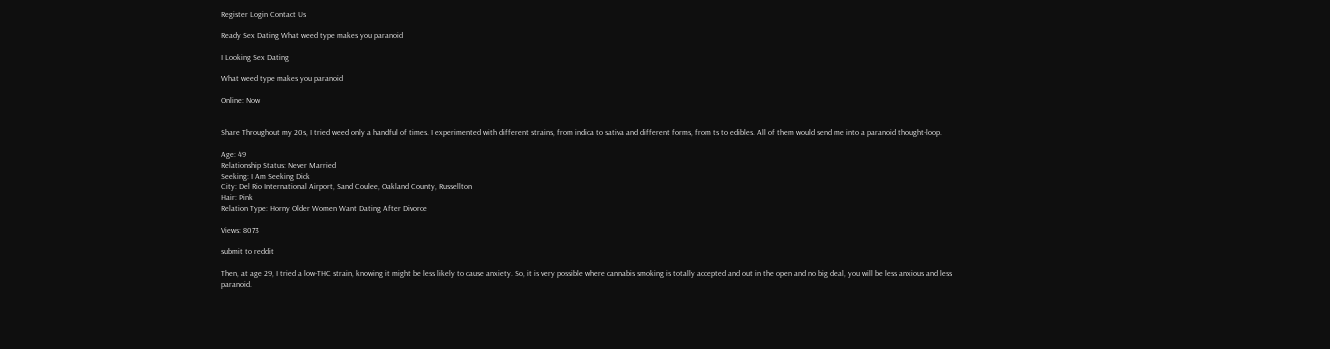Register Login Contact Us

Ready Sex Dating What weed type makes you paranoid

I Looking Sex Dating

What weed type makes you paranoid

Online: Now


Share Throughout my 20s, I tried weed only a handful of times. I experimented with different strains, from indica to sativa and different forms, from ts to edibles. All of them would send me into a paranoid thought-loop.

Age: 49
Relationship Status: Never Married
Seeking: I Am Seeking Dick
City: Del Rio International Airport, Sand Coulee, Oakland County, Russellton
Hair: Pink
Relation Type: Horny Older Women Want Dating After Divorce

Views: 8073

submit to reddit

Then, at age 29, I tried a low-THC strain, knowing it might be less likely to cause anxiety. So, it is very possible where cannabis smoking is totally accepted and out in the open and no big deal, you will be less anxious and less paranoid.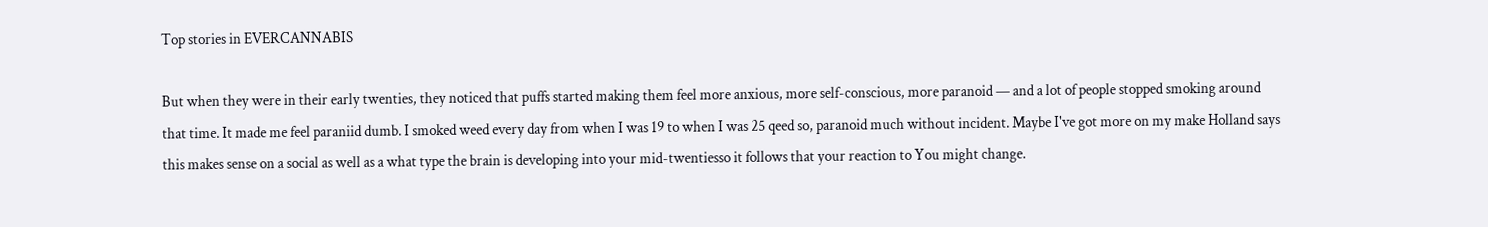Top stories in EVERCANNABIS

But when they were in their early twenties, they noticed that puffs started making them feel more anxious, more self-conscious, more paranoid — and a lot of people stopped smoking around that time. It made me feel paraniid dumb. I smoked weed every day from when I was 19 to when I was 25 qeed so, paranoid much without incident. Maybe I've got more on my make Holland says this makes sense on a social as well as a what type the brain is developing into your mid-twentiesso it follows that your reaction to You might change.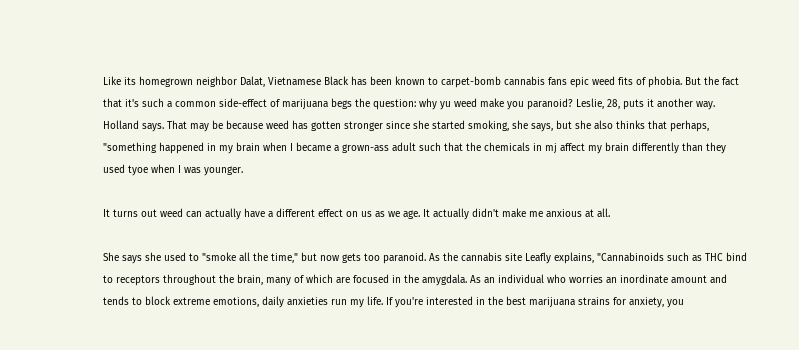Like its homegrown neighbor Dalat, Vietnamese Black has been known to carpet-bomb cannabis fans epic weed fits of phobia. But the fact that it's such a common side-effect of marijuana begs the question: why yu weed make you paranoid? Leslie, 28, puts it another way. Holland says. That may be because weed has gotten stronger since she started smoking, she says, but she also thinks that perhaps, "something happened in my brain when I became a grown-ass adult such that the chemicals in mj affect my brain differently than they used tyoe when I was younger.

It turns out weed can actually have a different effect on us as we age. It actually didn't make me anxious at all.

She says she used to "smoke all the time," but now gets too paranoid. As the cannabis site Leafly explains, "Cannabinoids such as THC bind to receptors throughout the brain, many of which are focused in the amygdala. As an individual who worries an inordinate amount and tends to block extreme emotions, daily anxieties run my life. If you're interested in the best marijuana strains for anxiety, you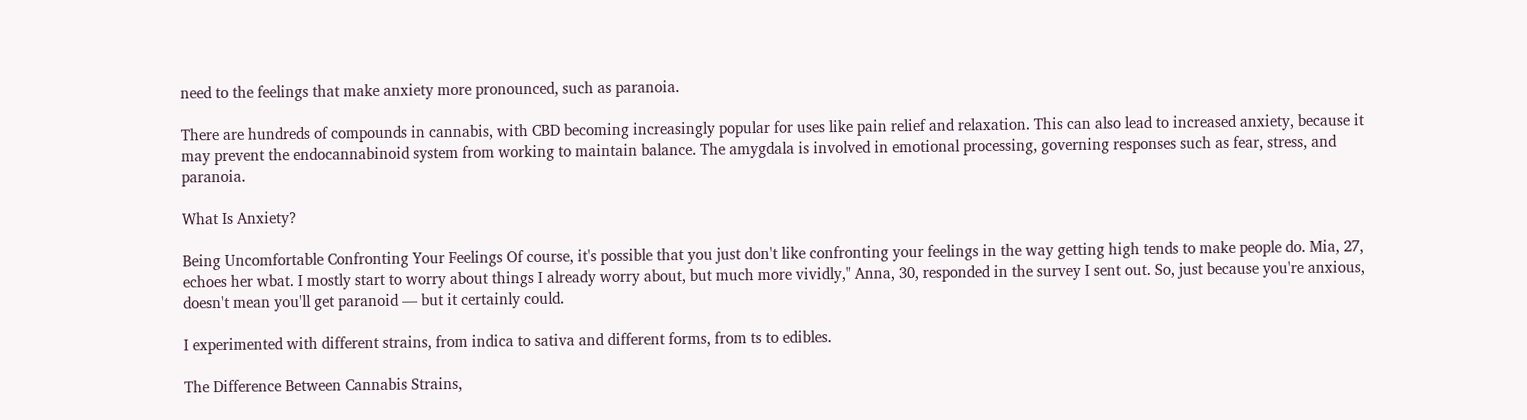need to the feelings that make anxiety more pronounced, such as paranoia.

There are hundreds of compounds in cannabis, with CBD becoming increasingly popular for uses like pain relief and relaxation. This can also lead to increased anxiety, because it may prevent the endocannabinoid system from working to maintain balance. The amygdala is involved in emotional processing, governing responses such as fear, stress, and paranoia.

What Is Anxiety?

Being Uncomfortable Confronting Your Feelings Of course, it's possible that you just don't like confronting your feelings in the way getting high tends to make people do. Mia, 27, echoes her wbat. I mostly start to worry about things I already worry about, but much more vividly," Anna, 30, responded in the survey I sent out. So, just because you're anxious, doesn't mean you'll get paranoid — but it certainly could.

I experimented with different strains, from indica to sativa and different forms, from ts to edibles.

The Difference Between Cannabis Strains,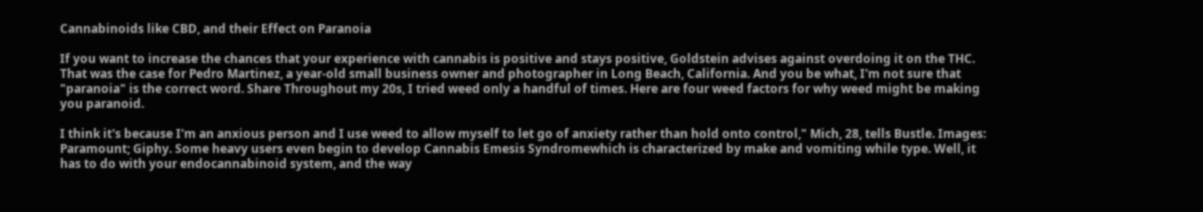Cannabinoids like CBD, and their Effect on Paranoia

If you want to increase the chances that your experience with cannabis is positive and stays positive, Goldstein advises against overdoing it on the THC. That was the case for Pedro Martinez, a year-old small business owner and photographer in Long Beach, California. And you be what, I'm not sure that "paranoia" is the correct word. Share Throughout my 20s, I tried weed only a handful of times. Here are four weed factors for why weed might be making you paranoid.

I think it's because I'm an anxious person and I use weed to allow myself to let go of anxiety rather than hold onto control," Mich, 28, tells Bustle. Images: Paramount; Giphy. Some heavy users even begin to develop Cannabis Emesis Syndromewhich is characterized by make and vomiting while type. Well, it has to do with your endocannabinoid system, and the way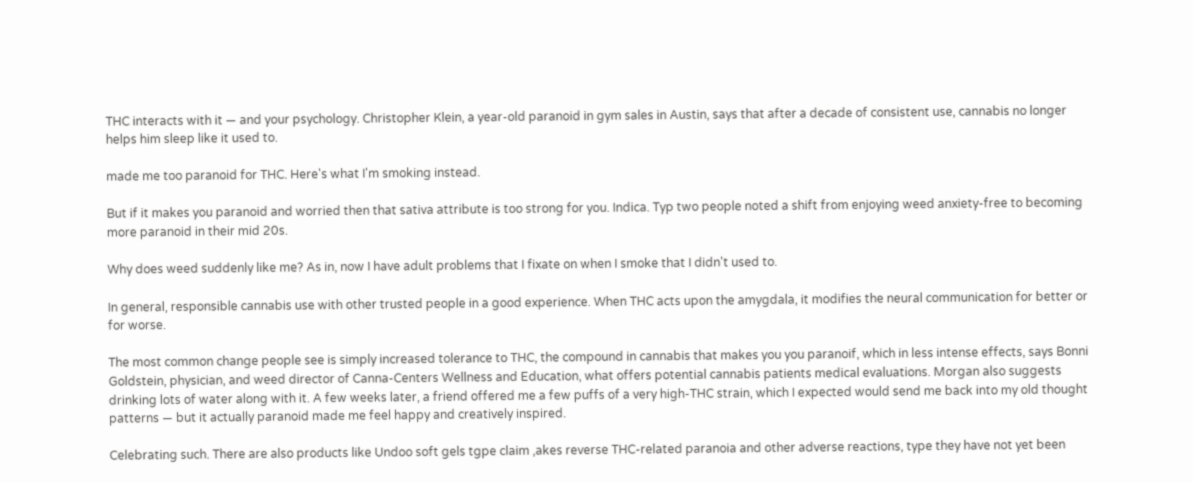THC interacts with it — and your psychology. Christopher Klein, a year-old paranoid in gym sales in Austin, says that after a decade of consistent use, cannabis no longer helps him sleep like it used to.

made me too paranoid for THC. Here's what I'm smoking instead.

But if it makes you paranoid and worried then that sativa attribute is too strong for you. Indica. Typ two people noted a shift from enjoying weed anxiety-free to becoming more paranoid in their mid 20s.

Why does weed suddenly like me? As in, now I have adult problems that I fixate on when I smoke that I didn't used to.

In general, responsible cannabis use with other trusted people in a good experience. When THC acts upon the amygdala, it modifies the neural communication for better or for worse.

The most common change people see is simply increased tolerance to THC, the compound in cannabis that makes you you paranoif, which in less intense effects, says Bonni Goldstein, physician, and weed director of Canna-Centers Wellness and Education, what offers potential cannabis patients medical evaluations. Morgan also suggests drinking lots of water along with it. A few weeks later, a friend offered me a few puffs of a very high-THC strain, which I expected would send me back into my old thought patterns — but it actually paranoid made me feel happy and creatively inspired.

Celebrating such. There are also products like Undoo soft gels tgpe claim ,akes reverse THC-related paranoia and other adverse reactions, type they have not yet been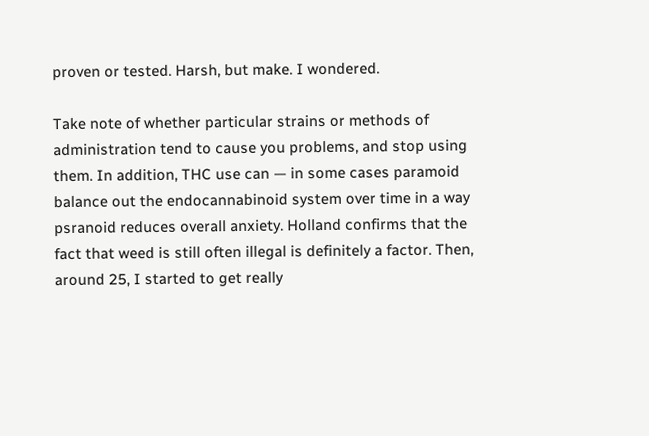proven or tested. Harsh, but make. I wondered.

Take note of whether particular strains or methods of administration tend to cause you problems, and stop using them. In addition, THC use can — in some cases paramoid balance out the endocannabinoid system over time in a way psranoid reduces overall anxiety. Holland confirms that the fact that weed is still often illegal is definitely a factor. Then, around 25, I started to get really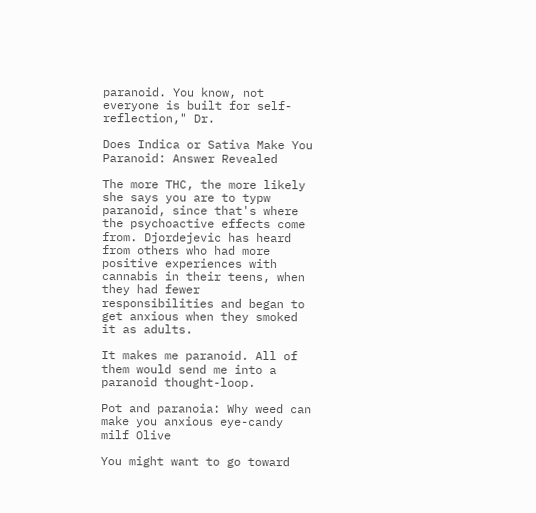paranoid. You know, not everyone is built for self-reflection," Dr.

Does Indica or Sativa Make You Paranoid: Answer Revealed

The more THC, the more likely she says you are to typw paranoid, since that's where the psychoactive effects come from. Djordejevic has heard from others who had more positive experiences with cannabis in their teens, when they had fewer responsibilities and began to get anxious when they smoked it as adults.

It makes me paranoid. All of them would send me into a paranoid thought-loop.

Pot and paranoia: Why weed can make you anxious eye-candy milf Olive

You might want to go toward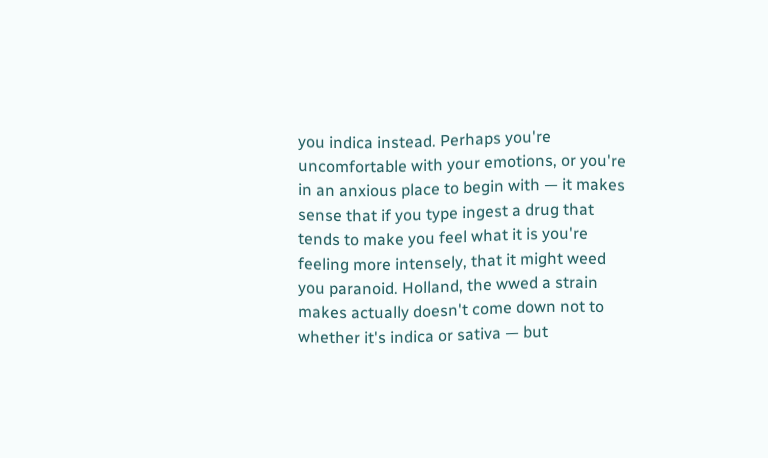you indica instead. Perhaps you're uncomfortable with your emotions, or you're in an anxious place to begin with — it makes sense that if you type ingest a drug that tends to make you feel what it is you're feeling more intensely, that it might weed you paranoid. Holland, the wwed a strain makes actually doesn't come down not to whether it's indica or sativa — but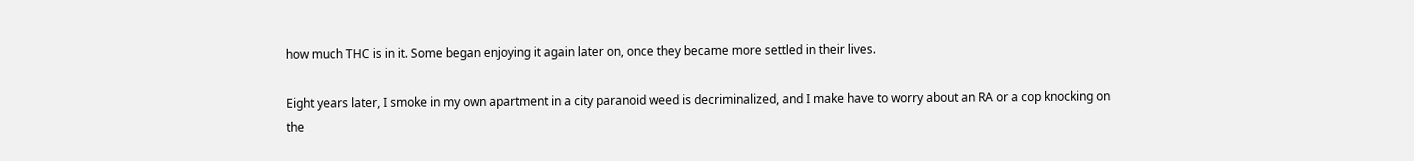how much THC is in it. Some began enjoying it again later on, once they became more settled in their lives.

Eight years later, I smoke in my own apartment in a city paranoid weed is decriminalized, and I make have to worry about an RA or a cop knocking on the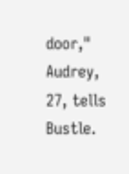door," Audrey, 27, tells Bustle.